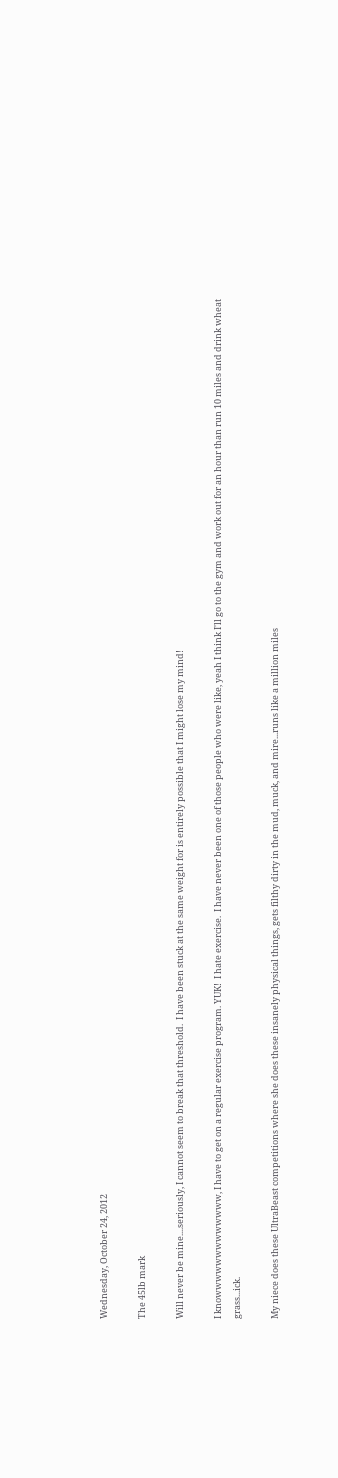Wednesday, October 24, 2012

The 45lb mark

Will never be mine....seriously, I cannot seem to break that threshold.  I have been stuck at the same weight for is entirely possible that I might lose my mind!

I knowwwwwwwwwwwww, I have to get on a regular exercise program. YUK!  I hate exercise.  I have never been one of those people who were like, yeah I think I'll go to the gym and work out for an hour than run 10 miles and drink wheat grass...ick.

My niece does these UltraBeast competitions where she does these insanely physical things, gets filthy dirty in the mud, muck, and mire...runs like a million miles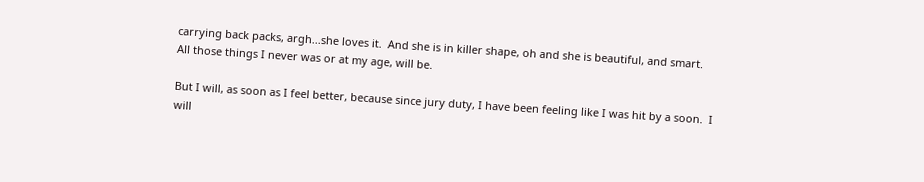carrying back packs, argh...she loves it.  And she is in killer shape, oh and she is beautiful, and smart.  All those things I never was or at my age, will be.

But I will, as soon as I feel better, because since jury duty, I have been feeling like I was hit by a soon.  I will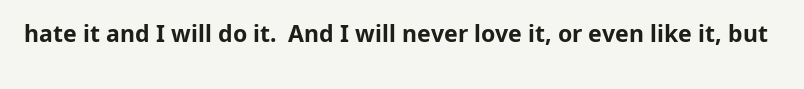hate it and I will do it.  And I will never love it, or even like it, but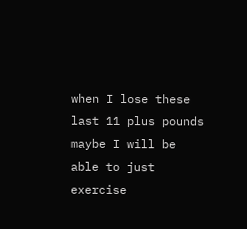when I lose these last 11 plus pounds maybe I will be able to just exercise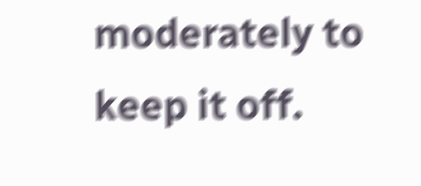moderately to keep it off.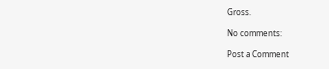Gross.

No comments:

Post a Comment